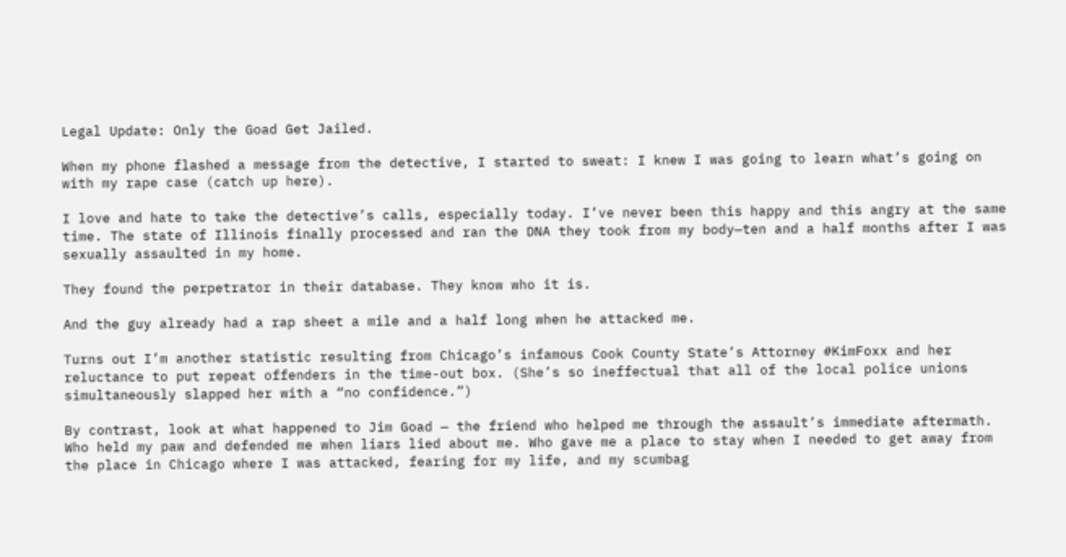Legal Update: Only the Goad Get Jailed.

When my phone flashed a message from the detective, I started to sweat: I knew I was going to learn what’s going on with my rape case (catch up here).

I love and hate to take the detective’s calls, especially today. I’ve never been this happy and this angry at the same time. The state of Illinois finally processed and ran the DNA they took from my body—ten and a half months after I was sexually assaulted in my home.

They found the perpetrator in their database. They know who it is.

And the guy already had a rap sheet a mile and a half long when he attacked me.

Turns out I’m another statistic resulting from Chicago’s infamous Cook County State’s Attorney #KimFoxx and her reluctance to put repeat offenders in the time-out box. (She’s so ineffectual that all of the local police unions simultaneously slapped her with a “no confidence.”)

By contrast, look at what happened to Jim Goad — the friend who helped me through the assault’s immediate aftermath. Who held my paw and defended me when liars lied about me. Who gave me a place to stay when I needed to get away from the place in Chicago where I was attacked, fearing for my life, and my scumbag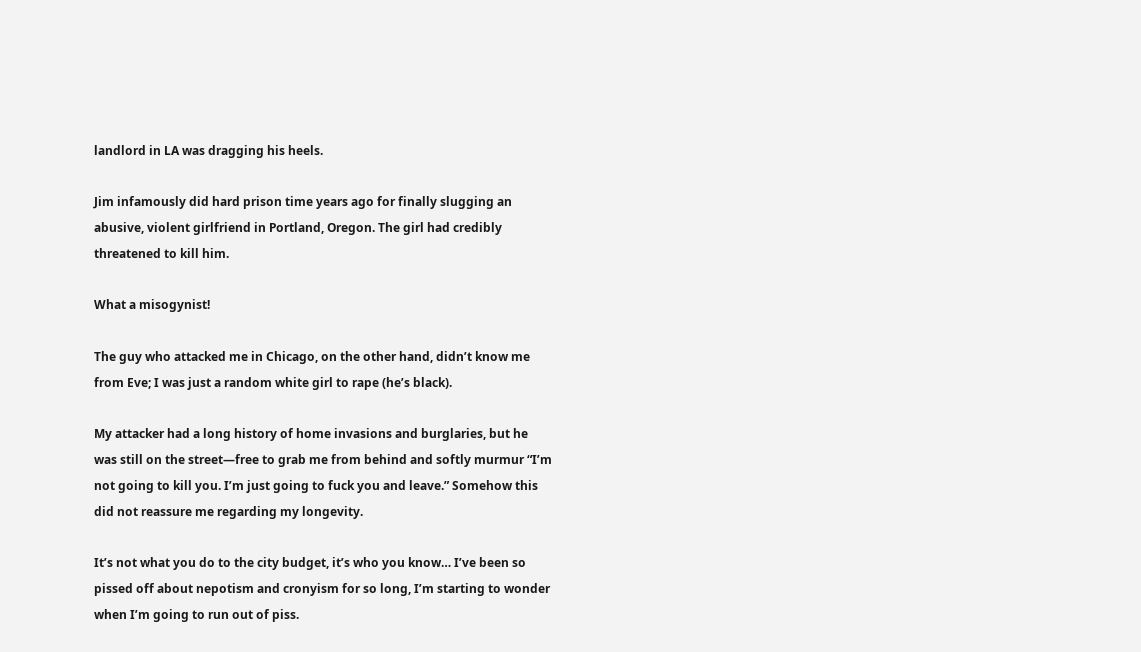landlord in LA was dragging his heels.

Jim infamously did hard prison time years ago for finally slugging an abusive, violent girlfriend in Portland, Oregon. The girl had credibly threatened to kill him.

What a misogynist!

The guy who attacked me in Chicago, on the other hand, didn’t know me from Eve; I was just a random white girl to rape (he’s black).

My attacker had a long history of home invasions and burglaries, but he was still on the street—free to grab me from behind and softly murmur “I’m not going to kill you. I’m just going to fuck you and leave.” Somehow this did not reassure me regarding my longevity.

It’s not what you do to the city budget, it’s who you know… I’ve been so pissed off about nepotism and cronyism for so long, I’m starting to wonder when I’m going to run out of piss.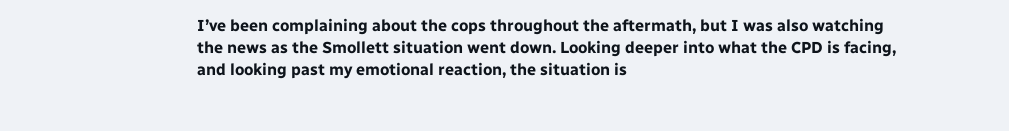I’ve been complaining about the cops throughout the aftermath, but I was also watching the news as the Smollett situation went down. Looking deeper into what the CPD is facing, and looking past my emotional reaction, the situation is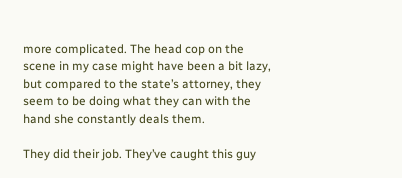more complicated. The head cop on the scene in my case might have been a bit lazy, but compared to the state’s attorney, they seem to be doing what they can with the hand she constantly deals them.

They did their job. They’ve caught this guy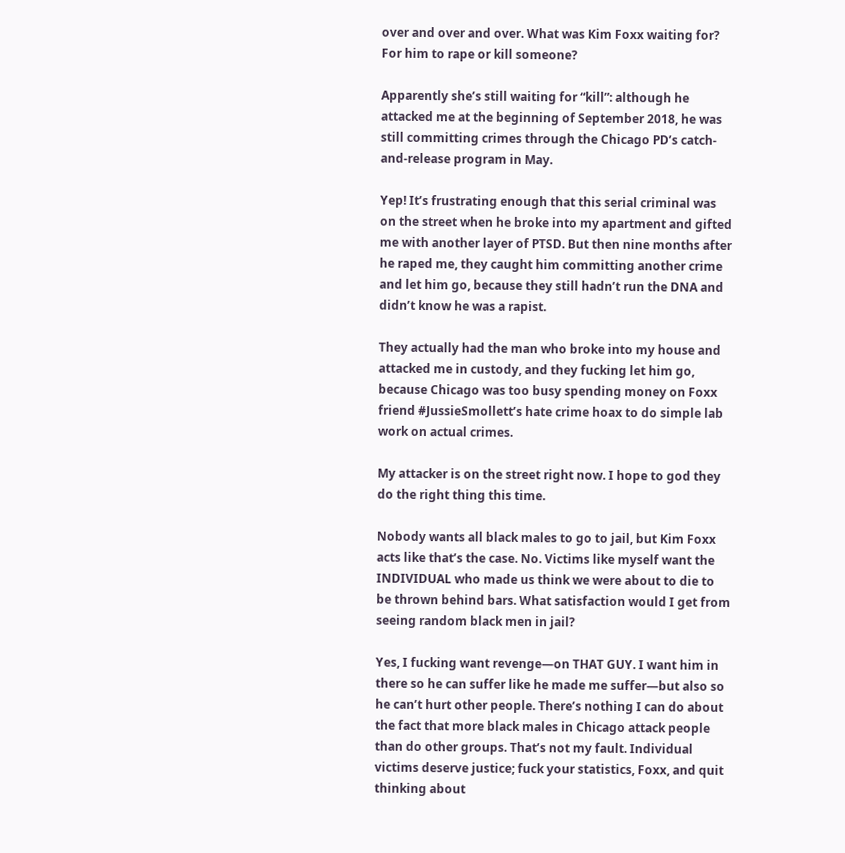over and over and over. What was Kim Foxx waiting for? For him to rape or kill someone?

Apparently she’s still waiting for “kill”: although he attacked me at the beginning of September 2018, he was still committing crimes through the Chicago PD’s catch-and-release program in May.

Yep! It’s frustrating enough that this serial criminal was on the street when he broke into my apartment and gifted me with another layer of PTSD. But then nine months after he raped me, they caught him committing another crime and let him go, because they still hadn’t run the DNA and didn’t know he was a rapist.

They actually had the man who broke into my house and attacked me in custody, and they fucking let him go, because Chicago was too busy spending money on Foxx friend #JussieSmollett’s hate crime hoax to do simple lab work on actual crimes.

My attacker is on the street right now. I hope to god they do the right thing this time.

Nobody wants all black males to go to jail, but Kim Foxx acts like that’s the case. No. Victims like myself want the INDIVIDUAL who made us think we were about to die to be thrown behind bars. What satisfaction would I get from seeing random black men in jail?

Yes, I fucking want revenge—on THAT GUY. I want him in there so he can suffer like he made me suffer—but also so he can’t hurt other people. There’s nothing I can do about the fact that more black males in Chicago attack people than do other groups. That’s not my fault. Individual victims deserve justice; fuck your statistics, Foxx, and quit thinking about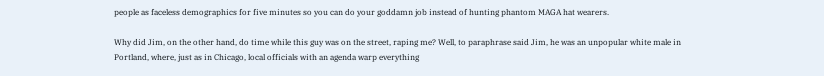people as faceless demographics for five minutes so you can do your goddamn job instead of hunting phantom MAGA hat wearers.

Why did Jim, on the other hand, do time while this guy was on the street, raping me? Well, to paraphrase said Jim, he was an unpopular white male in Portland, where, just as in Chicago, local officials with an agenda warp everything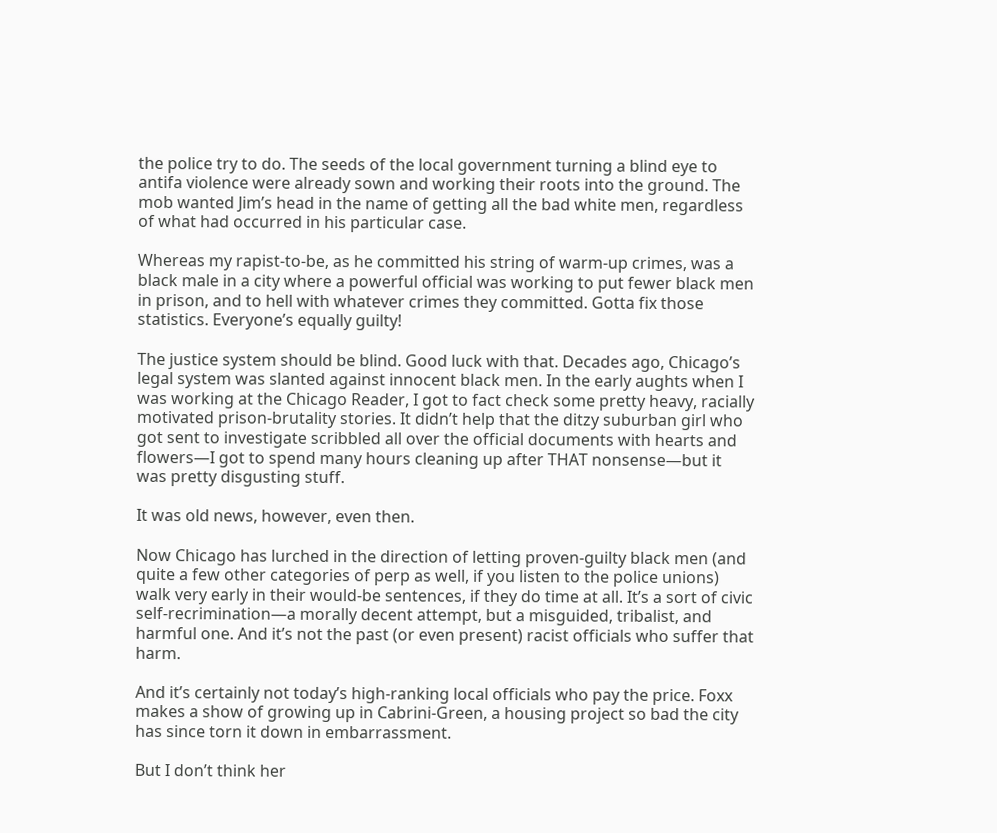the police try to do. The seeds of the local government turning a blind eye to antifa violence were already sown and working their roots into the ground. The mob wanted Jim’s head in the name of getting all the bad white men, regardless of what had occurred in his particular case.

Whereas my rapist-to-be, as he committed his string of warm-up crimes, was a black male in a city where a powerful official was working to put fewer black men in prison, and to hell with whatever crimes they committed. Gotta fix those statistics. Everyone’s equally guilty!

The justice system should be blind. Good luck with that. Decades ago, Chicago’s legal system was slanted against innocent black men. In the early aughts when I was working at the Chicago Reader, I got to fact check some pretty heavy, racially motivated prison-brutality stories. It didn’t help that the ditzy suburban girl who got sent to investigate scribbled all over the official documents with hearts and flowers—I got to spend many hours cleaning up after THAT nonsense—but it was pretty disgusting stuff.

It was old news, however, even then.

Now Chicago has lurched in the direction of letting proven-guilty black men (and quite a few other categories of perp as well, if you listen to the police unions) walk very early in their would-be sentences, if they do time at all. It’s a sort of civic self-recrimination—a morally decent attempt, but a misguided, tribalist, and harmful one. And it’s not the past (or even present) racist officials who suffer that harm.

And it’s certainly not today’s high-ranking local officials who pay the price. Foxx makes a show of growing up in Cabrini-Green, a housing project so bad the city has since torn it down in embarrassment.

But I don’t think her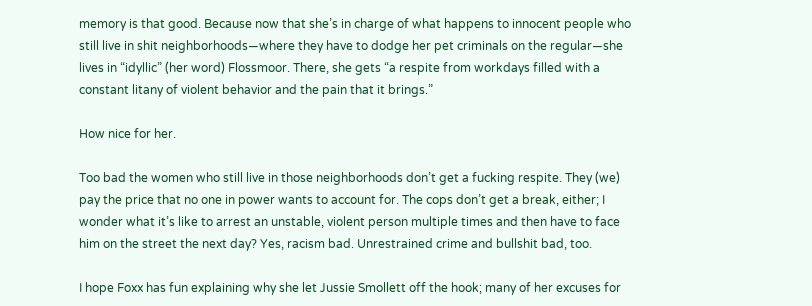memory is that good. Because now that she’s in charge of what happens to innocent people who still live in shit neighborhoods—where they have to dodge her pet criminals on the regular—she lives in “idyllic” (her word) Flossmoor. There, she gets “a respite from workdays filled with a constant litany of violent behavior and the pain that it brings.”

How nice for her.

Too bad the women who still live in those neighborhoods don’t get a fucking respite. They (we) pay the price that no one in power wants to account for. The cops don’t get a break, either; I wonder what it’s like to arrest an unstable, violent person multiple times and then have to face him on the street the next day? Yes, racism bad. Unrestrained crime and bullshit bad, too.

I hope Foxx has fun explaining why she let Jussie Smollett off the hook; many of her excuses for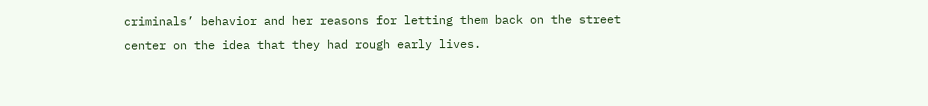criminals’ behavior and her reasons for letting them back on the street center on the idea that they had rough early lives.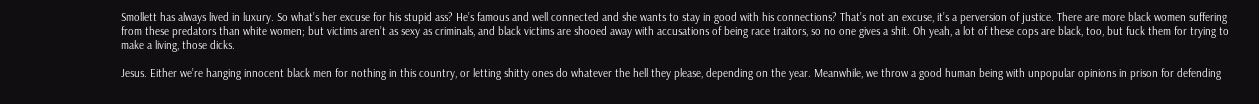Smollett has always lived in luxury. So what’s her excuse for his stupid ass? He’s famous and well connected and she wants to stay in good with his connections? That’s not an excuse, it’s a perversion of justice. There are more black women suffering from these predators than white women; but victims aren’t as sexy as criminals, and black victims are shooed away with accusations of being race traitors, so no one gives a shit. Oh yeah, a lot of these cops are black, too, but fuck them for trying to make a living, those dicks.

Jesus. Either we’re hanging innocent black men for nothing in this country, or letting shitty ones do whatever the hell they please, depending on the year. Meanwhile, we throw a good human being with unpopular opinions in prison for defending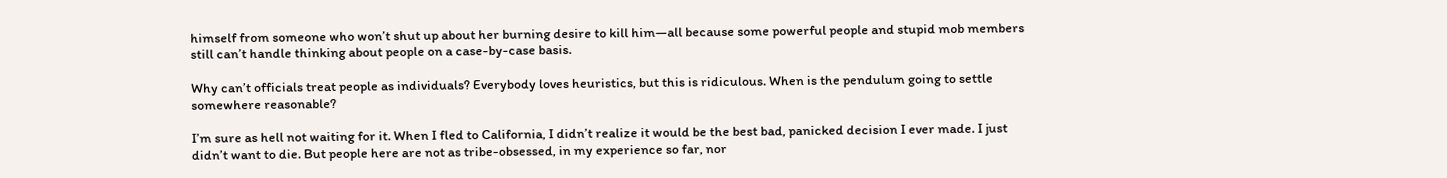himself from someone who won’t shut up about her burning desire to kill him—all because some powerful people and stupid mob members still can’t handle thinking about people on a case-by-case basis.

Why can’t officials treat people as individuals? Everybody loves heuristics, but this is ridiculous. When is the pendulum going to settle somewhere reasonable?

I’m sure as hell not waiting for it. When I fled to California, I didn’t realize it would be the best bad, panicked decision I ever made. I just didn’t want to die. But people here are not as tribe-obsessed, in my experience so far, nor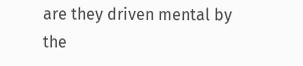are they driven mental by the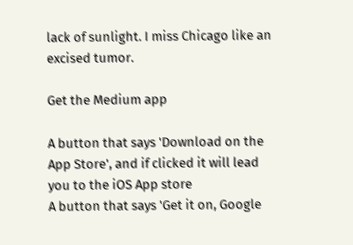lack of sunlight. I miss Chicago like an excised tumor.

Get the Medium app

A button that says 'Download on the App Store', and if clicked it will lead you to the iOS App store
A button that says 'Get it on, Google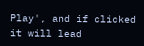Play', and if clicked it will lead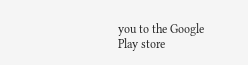you to the Google Play store